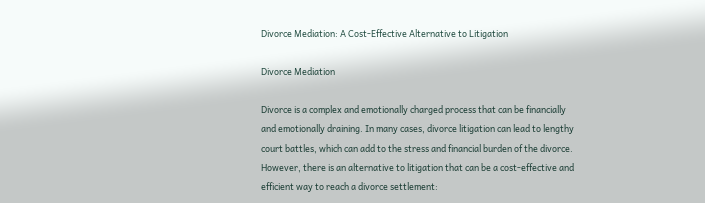Divorce Mediation: A Cost-Effective Alternative to Litigation

Divorce Mediation

Divorce is a complex and emotionally charged process that can be financially and emotionally draining. In many cases, divorce litigation can lead to lengthy court battles, which can add to the stress and financial burden of the divorce. However, there is an alternative to litigation that can be a cost-effective and efficient way to reach a divorce settlement: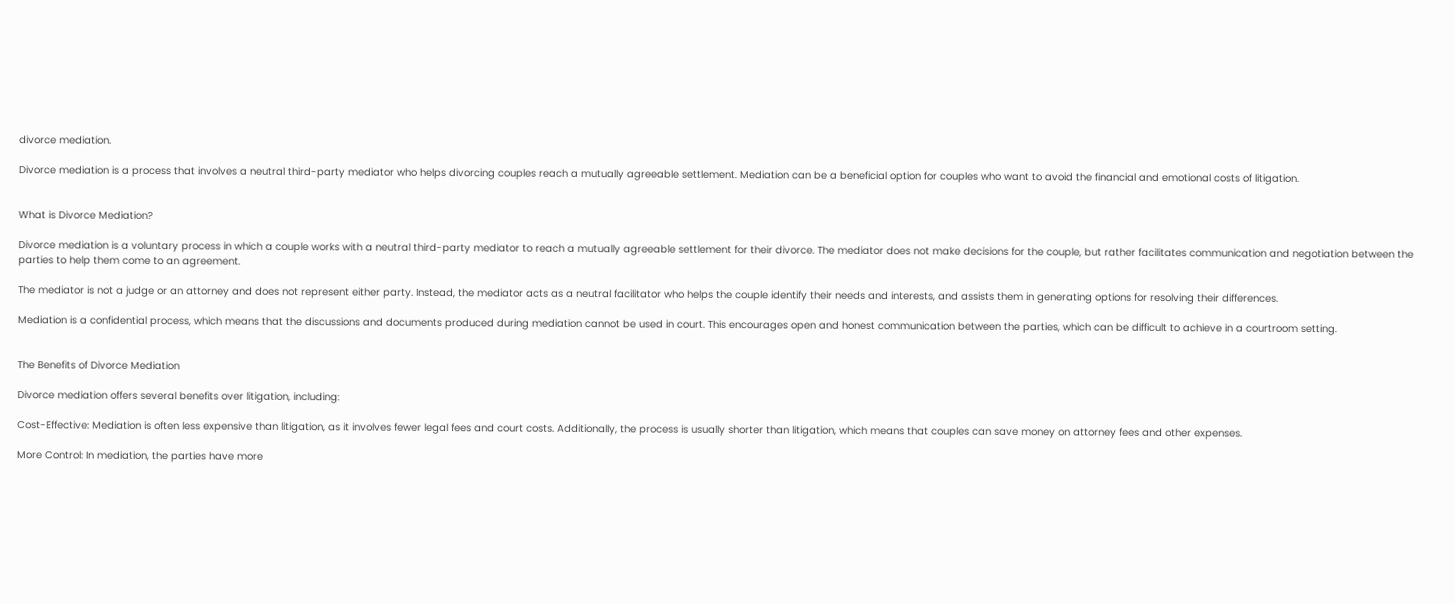divorce mediation.

Divorce mediation is a process that involves a neutral third-party mediator who helps divorcing couples reach a mutually agreeable settlement. Mediation can be a beneficial option for couples who want to avoid the financial and emotional costs of litigation.


What is Divorce Mediation?

Divorce mediation is a voluntary process in which a couple works with a neutral third-party mediator to reach a mutually agreeable settlement for their divorce. The mediator does not make decisions for the couple, but rather facilitates communication and negotiation between the parties to help them come to an agreement.

The mediator is not a judge or an attorney and does not represent either party. Instead, the mediator acts as a neutral facilitator who helps the couple identify their needs and interests, and assists them in generating options for resolving their differences.

Mediation is a confidential process, which means that the discussions and documents produced during mediation cannot be used in court. This encourages open and honest communication between the parties, which can be difficult to achieve in a courtroom setting.


The Benefits of Divorce Mediation

Divorce mediation offers several benefits over litigation, including:

Cost-Effective: Mediation is often less expensive than litigation, as it involves fewer legal fees and court costs. Additionally, the process is usually shorter than litigation, which means that couples can save money on attorney fees and other expenses.

More Control: In mediation, the parties have more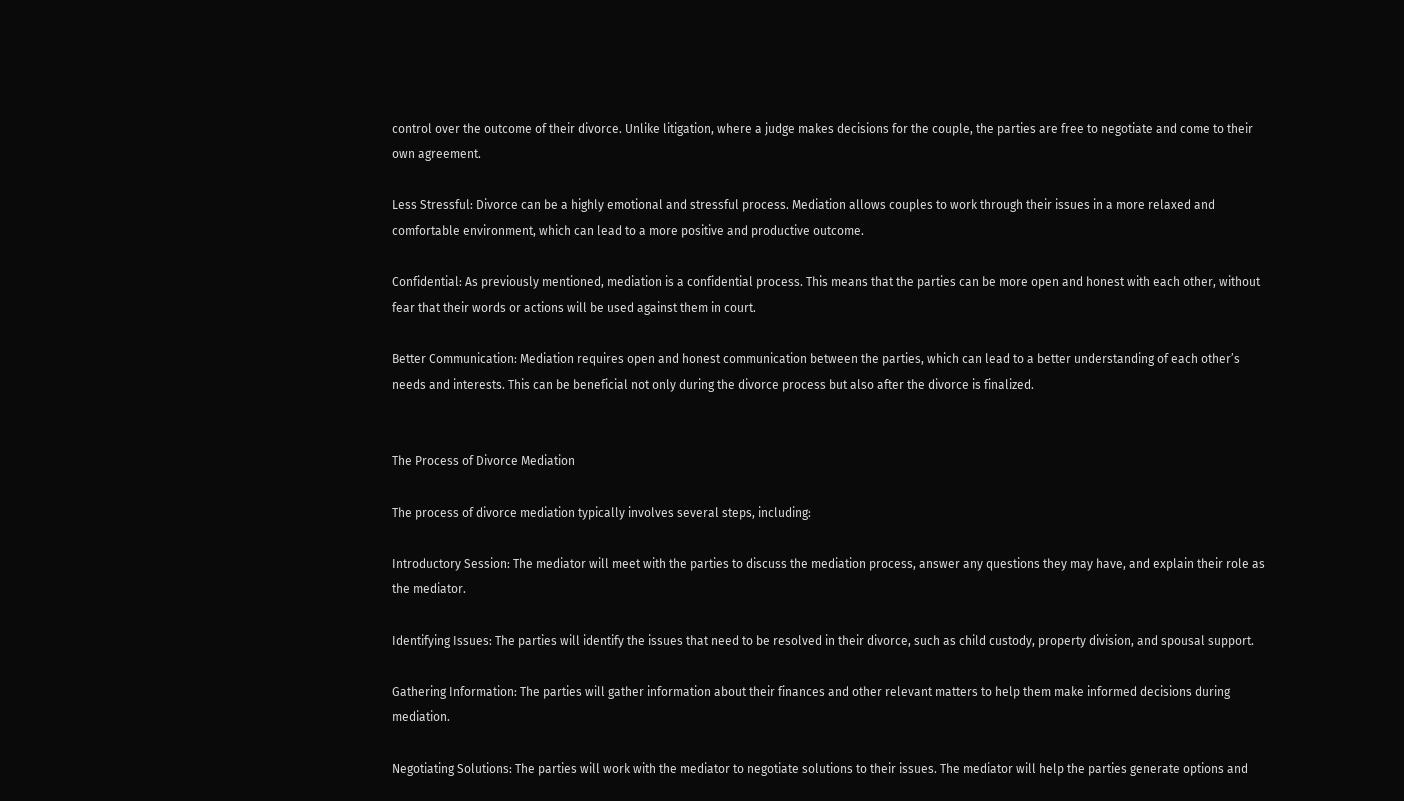control over the outcome of their divorce. Unlike litigation, where a judge makes decisions for the couple, the parties are free to negotiate and come to their own agreement.

Less Stressful: Divorce can be a highly emotional and stressful process. Mediation allows couples to work through their issues in a more relaxed and comfortable environment, which can lead to a more positive and productive outcome.

Confidential: As previously mentioned, mediation is a confidential process. This means that the parties can be more open and honest with each other, without fear that their words or actions will be used against them in court.

Better Communication: Mediation requires open and honest communication between the parties, which can lead to a better understanding of each other’s needs and interests. This can be beneficial not only during the divorce process but also after the divorce is finalized.


The Process of Divorce Mediation

The process of divorce mediation typically involves several steps, including:

Introductory Session: The mediator will meet with the parties to discuss the mediation process, answer any questions they may have, and explain their role as the mediator.

Identifying Issues: The parties will identify the issues that need to be resolved in their divorce, such as child custody, property division, and spousal support.

Gathering Information: The parties will gather information about their finances and other relevant matters to help them make informed decisions during mediation.

Negotiating Solutions: The parties will work with the mediator to negotiate solutions to their issues. The mediator will help the parties generate options and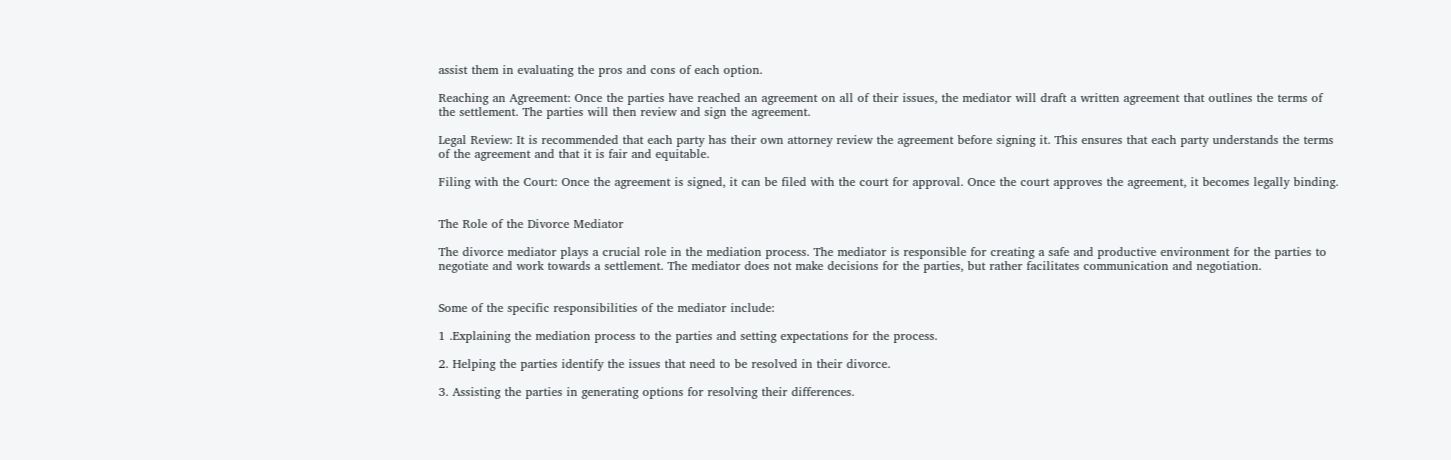assist them in evaluating the pros and cons of each option.

Reaching an Agreement: Once the parties have reached an agreement on all of their issues, the mediator will draft a written agreement that outlines the terms of the settlement. The parties will then review and sign the agreement.

Legal Review: It is recommended that each party has their own attorney review the agreement before signing it. This ensures that each party understands the terms of the agreement and that it is fair and equitable.

Filing with the Court: Once the agreement is signed, it can be filed with the court for approval. Once the court approves the agreement, it becomes legally binding.


The Role of the Divorce Mediator

The divorce mediator plays a crucial role in the mediation process. The mediator is responsible for creating a safe and productive environment for the parties to negotiate and work towards a settlement. The mediator does not make decisions for the parties, but rather facilitates communication and negotiation.


Some of the specific responsibilities of the mediator include:

1 .Explaining the mediation process to the parties and setting expectations for the process.

2. Helping the parties identify the issues that need to be resolved in their divorce.

3. Assisting the parties in generating options for resolving their differences.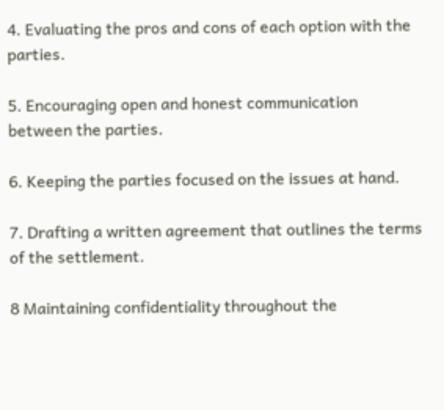4. Evaluating the pros and cons of each option with the parties.

5. Encouraging open and honest communication between the parties.

6. Keeping the parties focused on the issues at hand.

7. Drafting a written agreement that outlines the terms of the settlement.

8 Maintaining confidentiality throughout the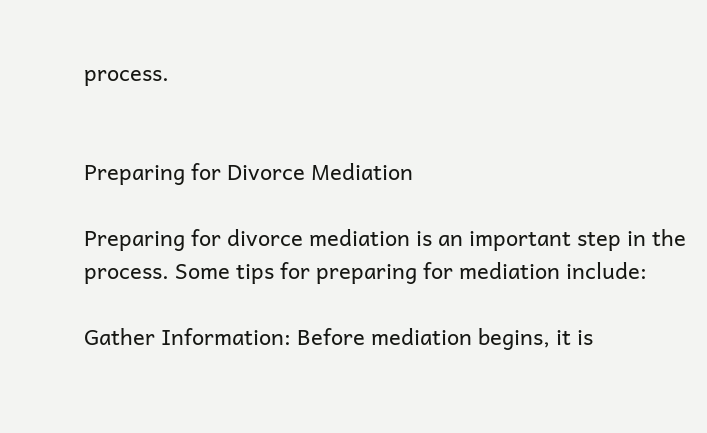process.


Preparing for Divorce Mediation

Preparing for divorce mediation is an important step in the process. Some tips for preparing for mediation include:

Gather Information: Before mediation begins, it is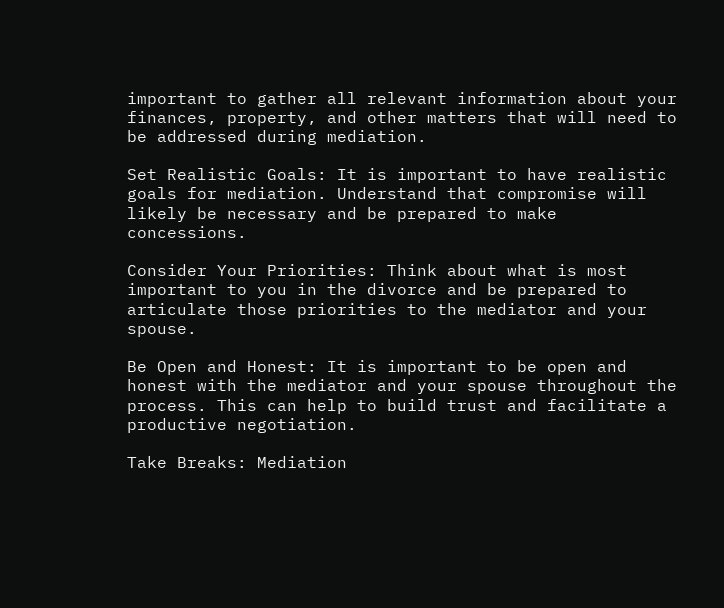important to gather all relevant information about your finances, property, and other matters that will need to be addressed during mediation.

Set Realistic Goals: It is important to have realistic goals for mediation. Understand that compromise will likely be necessary and be prepared to make concessions.

Consider Your Priorities: Think about what is most important to you in the divorce and be prepared to articulate those priorities to the mediator and your spouse.

Be Open and Honest: It is important to be open and honest with the mediator and your spouse throughout the process. This can help to build trust and facilitate a productive negotiation.

Take Breaks: Mediation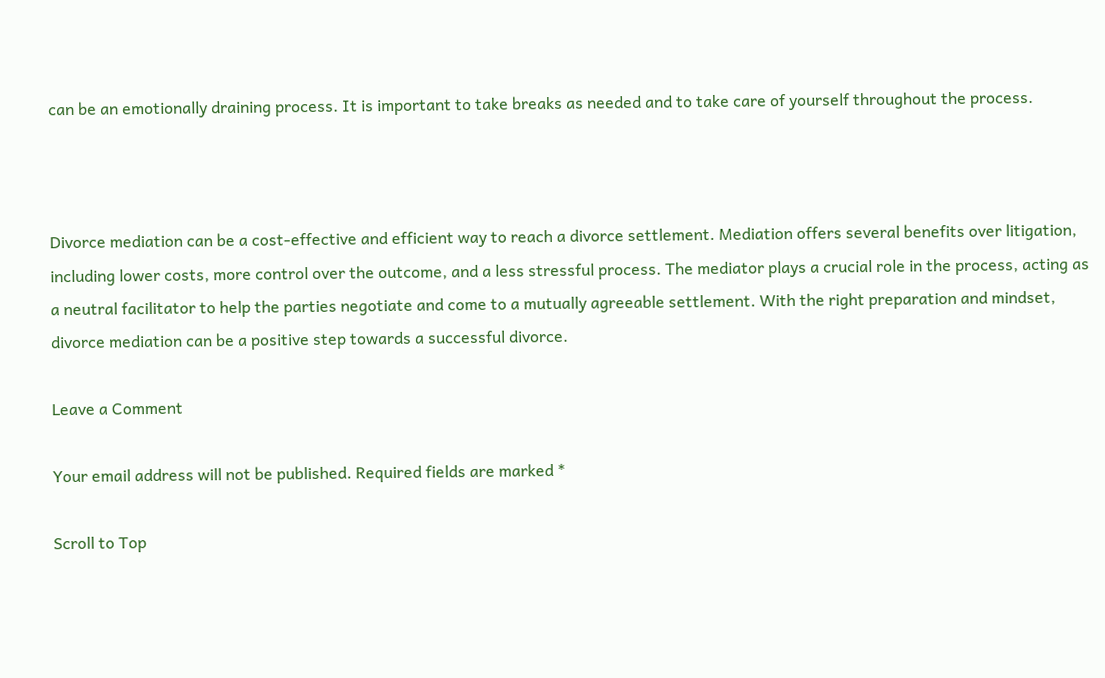can be an emotionally draining process. It is important to take breaks as needed and to take care of yourself throughout the process.



Divorce mediation can be a cost-effective and efficient way to reach a divorce settlement. Mediation offers several benefits over litigation, including lower costs, more control over the outcome, and a less stressful process. The mediator plays a crucial role in the process, acting as a neutral facilitator to help the parties negotiate and come to a mutually agreeable settlement. With the right preparation and mindset, divorce mediation can be a positive step towards a successful divorce.

Leave a Comment

Your email address will not be published. Required fields are marked *

Scroll to Top